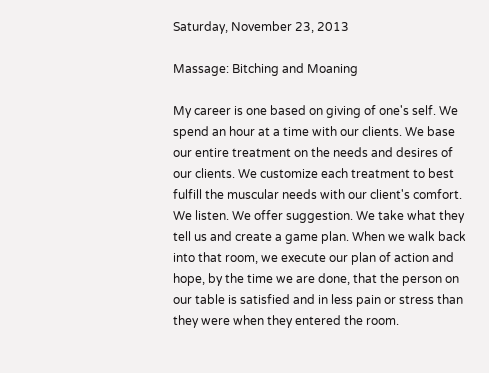Saturday, November 23, 2013

Massage: Bitching and Moaning

My career is one based on giving of one's self. We spend an hour at a time with our clients. We base our entire treatment on the needs and desires of our clients. We customize each treatment to best fulfill the muscular needs with our client's comfort. We listen. We offer suggestion. We take what they tell us and create a game plan. When we walk back into that room, we execute our plan of action and hope, by the time we are done, that the person on our table is satisfied and in less pain or stress than they were when they entered the room.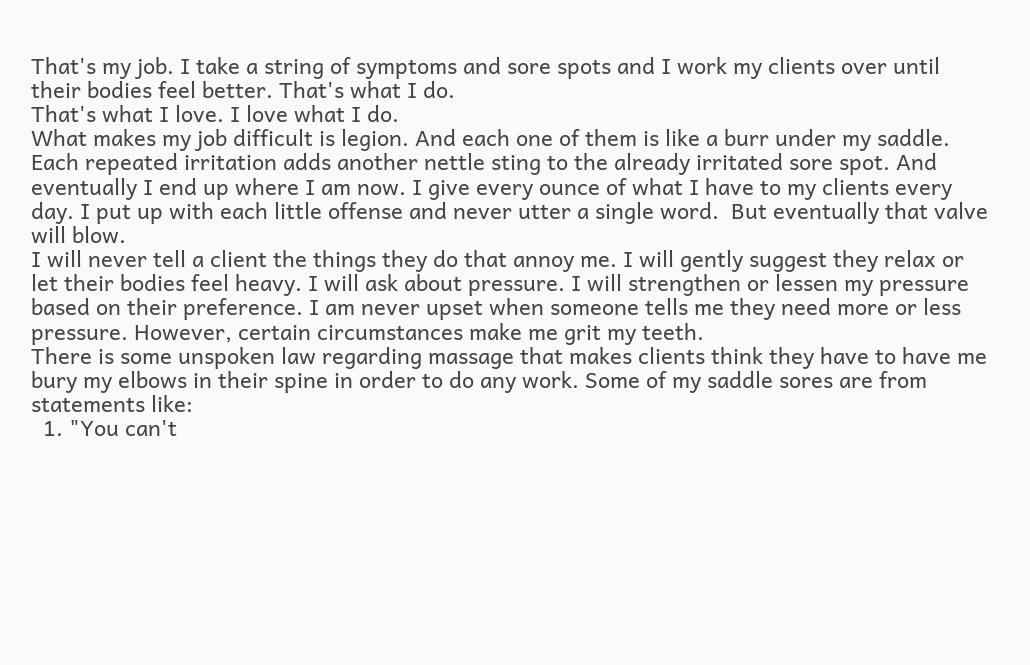That's my job. I take a string of symptoms and sore spots and I work my clients over until their bodies feel better. That's what I do.
That's what I love. I love what I do.
What makes my job difficult is legion. And each one of them is like a burr under my saddle. Each repeated irritation adds another nettle sting to the already irritated sore spot. And eventually I end up where I am now. I give every ounce of what I have to my clients every day. I put up with each little offense and never utter a single word.  But eventually that valve will blow.
I will never tell a client the things they do that annoy me. I will gently suggest they relax or let their bodies feel heavy. I will ask about pressure. I will strengthen or lessen my pressure based on their preference. I am never upset when someone tells me they need more or less pressure. However, certain circumstances make me grit my teeth.
There is some unspoken law regarding massage that makes clients think they have to have me bury my elbows in their spine in order to do any work. Some of my saddle sores are from statements like:
  1. "You can't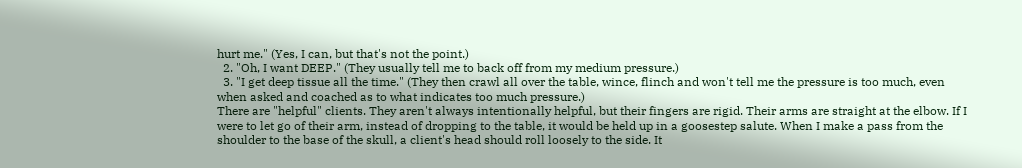hurt me." (Yes, I can, but that's not the point.)
  2. "Oh, I want DEEP." (They usually tell me to back off from my medium pressure.)
  3. "I get deep tissue all the time." (They then crawl all over the table, wince, flinch and won't tell me the pressure is too much, even when asked and coached as to what indicates too much pressure.)
There are "helpful" clients. They aren't always intentionally helpful, but their fingers are rigid. Their arms are straight at the elbow. If I were to let go of their arm, instead of dropping to the table, it would be held up in a goosestep salute. When I make a pass from the shoulder to the base of the skull, a client's head should roll loosely to the side. It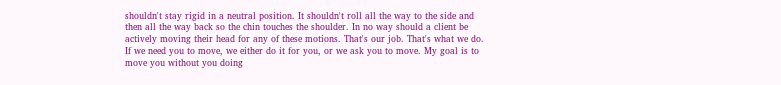shouldn't stay rigid in a neutral position. It shouldn't roll all the way to the side and then all the way back so the chin touches the shoulder. In no way should a client be actively moving their head for any of these motions. That's our job. That's what we do. If we need you to move, we either do it for you, or we ask you to move. My goal is to move you without you doing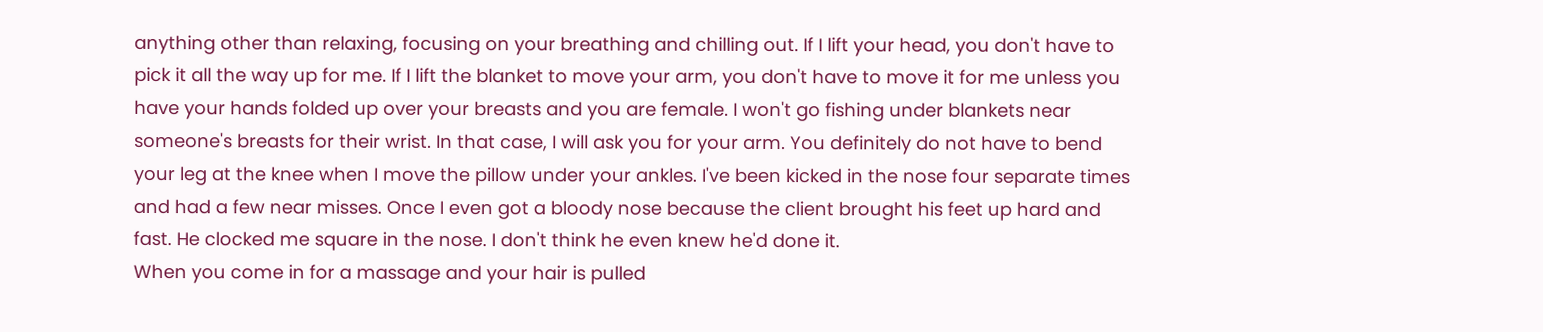anything other than relaxing, focusing on your breathing and chilling out. If I lift your head, you don't have to pick it all the way up for me. If I lift the blanket to move your arm, you don't have to move it for me unless you have your hands folded up over your breasts and you are female. I won't go fishing under blankets near someone's breasts for their wrist. In that case, I will ask you for your arm. You definitely do not have to bend your leg at the knee when I move the pillow under your ankles. I've been kicked in the nose four separate times and had a few near misses. Once I even got a bloody nose because the client brought his feet up hard and fast. He clocked me square in the nose. I don't think he even knew he'd done it.
When you come in for a massage and your hair is pulled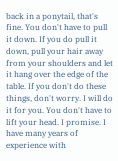back in a ponytail, that's fine. You don't have to pull it down. If you do pull it down, pull your hair away from your shoulders and let it hang over the edge of the table. If you don't do these things, don't worry. I will do it for you. You don't have to lift your head. I promise. I have many years of experience with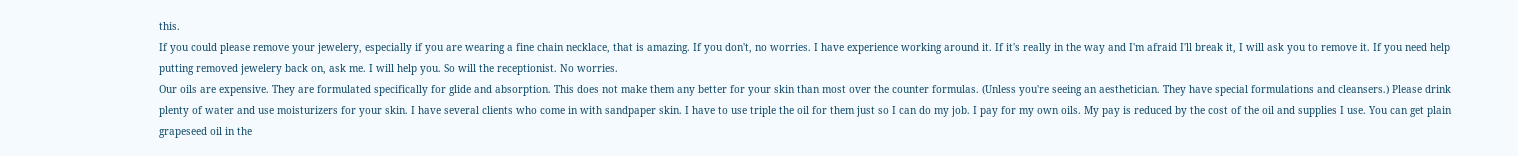this.
If you could please remove your jewelery, especially if you are wearing a fine chain necklace, that is amazing. If you don't, no worries. I have experience working around it. If it's really in the way and I'm afraid I'll break it, I will ask you to remove it. If you need help putting removed jewelery back on, ask me. I will help you. So will the receptionist. No worries.
Our oils are expensive. They are formulated specifically for glide and absorption. This does not make them any better for your skin than most over the counter formulas. (Unless you're seeing an aesthetician. They have special formulations and cleansers.) Please drink plenty of water and use moisturizers for your skin. I have several clients who come in with sandpaper skin. I have to use triple the oil for them just so I can do my job. I pay for my own oils. My pay is reduced by the cost of the oil and supplies I use. You can get plain grapeseed oil in the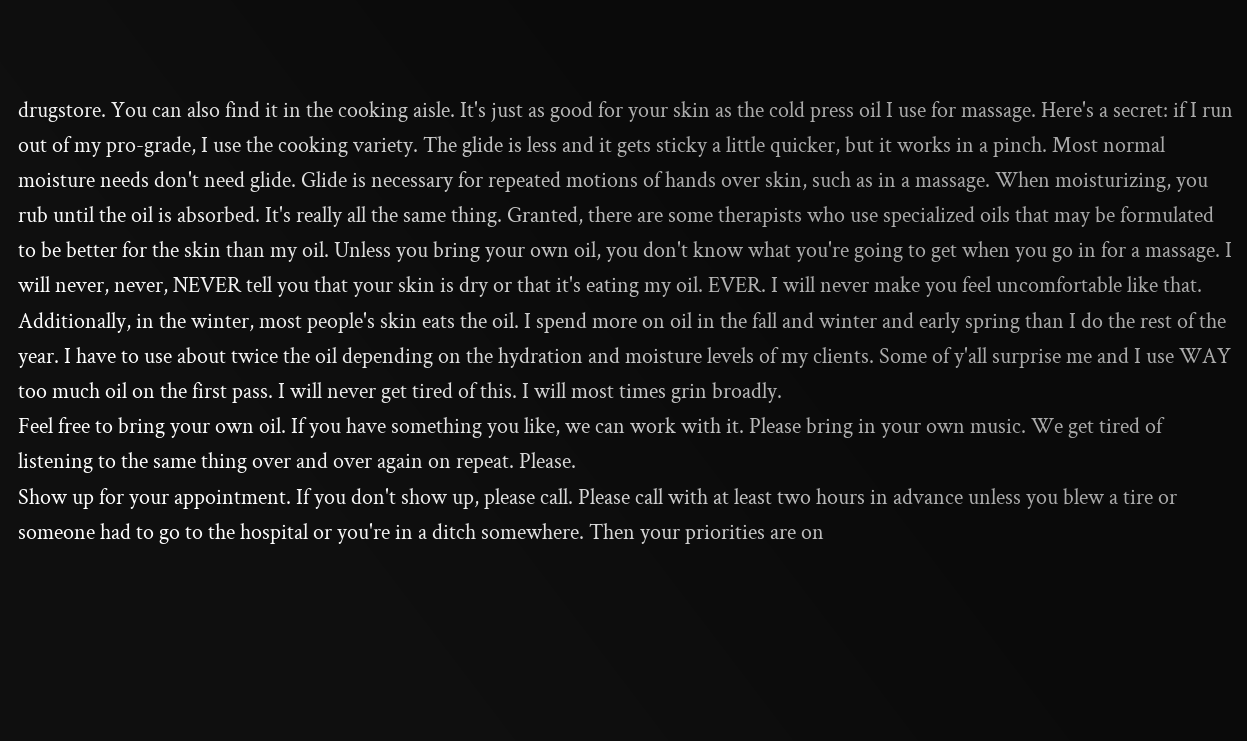drugstore. You can also find it in the cooking aisle. It's just as good for your skin as the cold press oil I use for massage. Here's a secret: if I run out of my pro-grade, I use the cooking variety. The glide is less and it gets sticky a little quicker, but it works in a pinch. Most normal moisture needs don't need glide. Glide is necessary for repeated motions of hands over skin, such as in a massage. When moisturizing, you rub until the oil is absorbed. It's really all the same thing. Granted, there are some therapists who use specialized oils that may be formulated to be better for the skin than my oil. Unless you bring your own oil, you don't know what you're going to get when you go in for a massage. I will never, never, NEVER tell you that your skin is dry or that it's eating my oil. EVER. I will never make you feel uncomfortable like that. Additionally, in the winter, most people's skin eats the oil. I spend more on oil in the fall and winter and early spring than I do the rest of the year. I have to use about twice the oil depending on the hydration and moisture levels of my clients. Some of y'all surprise me and I use WAY too much oil on the first pass. I will never get tired of this. I will most times grin broadly.
Feel free to bring your own oil. If you have something you like, we can work with it. Please bring in your own music. We get tired of listening to the same thing over and over again on repeat. Please.
Show up for your appointment. If you don't show up, please call. Please call with at least two hours in advance unless you blew a tire or someone had to go to the hospital or you're in a ditch somewhere. Then your priorities are on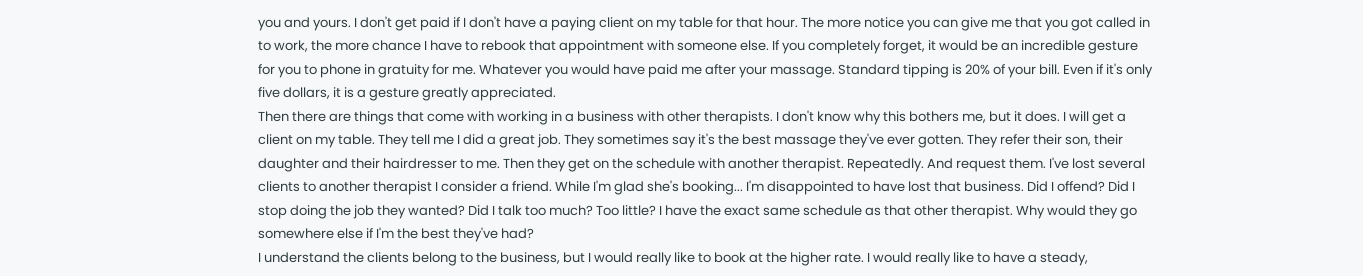you and yours. I don't get paid if I don't have a paying client on my table for that hour. The more notice you can give me that you got called in to work, the more chance I have to rebook that appointment with someone else. If you completely forget, it would be an incredible gesture for you to phone in gratuity for me. Whatever you would have paid me after your massage. Standard tipping is 20% of your bill. Even if it's only five dollars, it is a gesture greatly appreciated.
Then there are things that come with working in a business with other therapists. I don't know why this bothers me, but it does. I will get a client on my table. They tell me I did a great job. They sometimes say it's the best massage they've ever gotten. They refer their son, their daughter and their hairdresser to me. Then they get on the schedule with another therapist. Repeatedly. And request them. I've lost several clients to another therapist I consider a friend. While I'm glad she's booking... I'm disappointed to have lost that business. Did I offend? Did I stop doing the job they wanted? Did I talk too much? Too little? I have the exact same schedule as that other therapist. Why would they go somewhere else if I'm the best they've had?
I understand the clients belong to the business, but I would really like to book at the higher rate. I would really like to have a steady,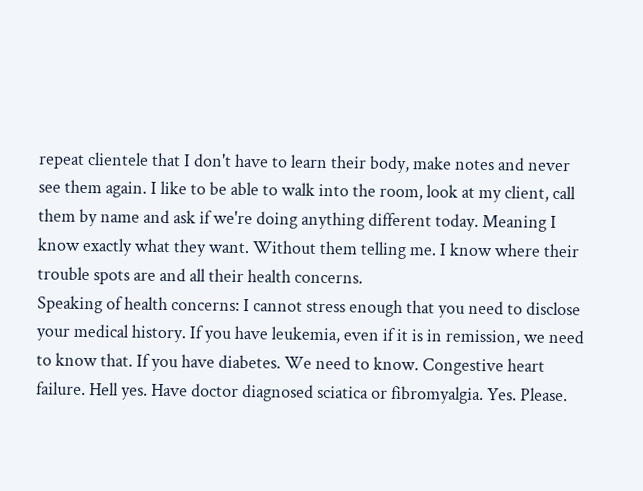repeat clientele that I don't have to learn their body, make notes and never see them again. I like to be able to walk into the room, look at my client, call them by name and ask if we're doing anything different today. Meaning I know exactly what they want. Without them telling me. I know where their trouble spots are and all their health concerns.
Speaking of health concerns: I cannot stress enough that you need to disclose your medical history. If you have leukemia, even if it is in remission, we need to know that. If you have diabetes. We need to know. Congestive heart failure. Hell yes. Have doctor diagnosed sciatica or fibromyalgia. Yes. Please.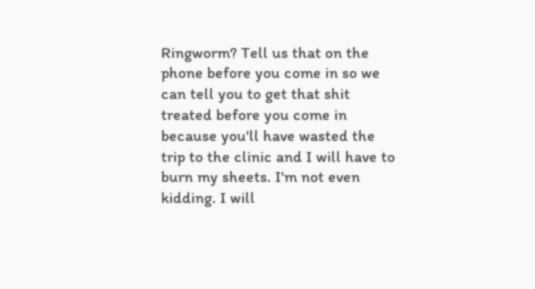Ringworm? Tell us that on the phone before you come in so we can tell you to get that shit treated before you come in because you'll have wasted the trip to the clinic and I will have to burn my sheets. I'm not even kidding. I will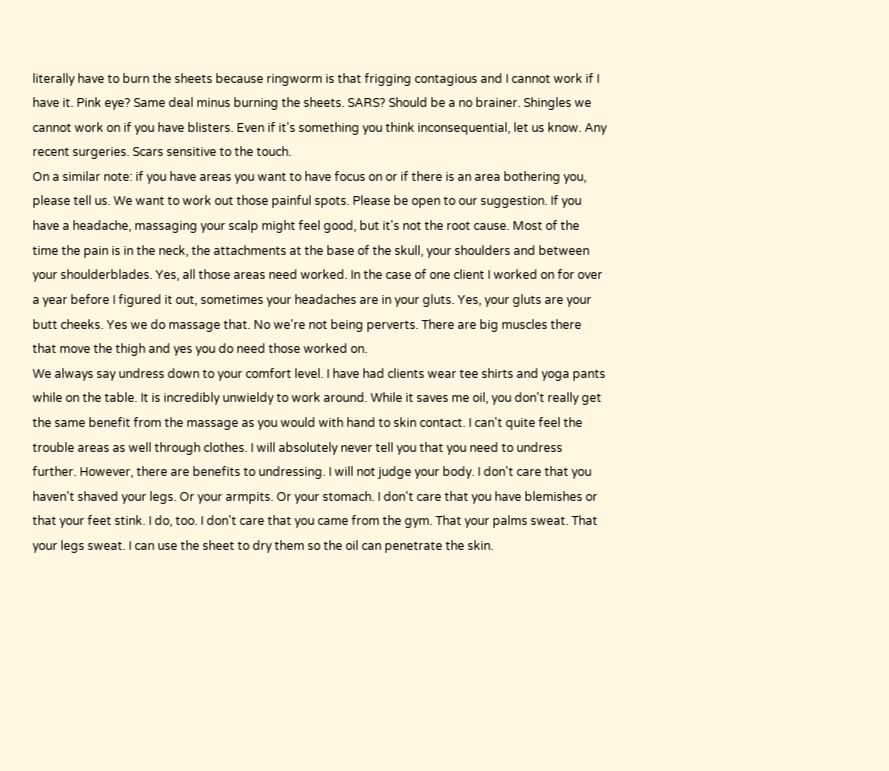literally have to burn the sheets because ringworm is that frigging contagious and I cannot work if I have it. Pink eye? Same deal minus burning the sheets. SARS? Should be a no brainer. Shingles we cannot work on if you have blisters. Even if it's something you think inconsequential, let us know. Any recent surgeries. Scars sensitive to the touch.
On a similar note: if you have areas you want to have focus on or if there is an area bothering you, please tell us. We want to work out those painful spots. Please be open to our suggestion. If you have a headache, massaging your scalp might feel good, but it's not the root cause. Most of the time the pain is in the neck, the attachments at the base of the skull, your shoulders and between your shoulderblades. Yes, all those areas need worked. In the case of one client I worked on for over a year before I figured it out, sometimes your headaches are in your gluts. Yes, your gluts are your butt cheeks. Yes we do massage that. No we're not being perverts. There are big muscles there that move the thigh and yes you do need those worked on.
We always say undress down to your comfort level. I have had clients wear tee shirts and yoga pants while on the table. It is incredibly unwieldy to work around. While it saves me oil, you don't really get the same benefit from the massage as you would with hand to skin contact. I can't quite feel the trouble areas as well through clothes. I will absolutely never tell you that you need to undress further. However, there are benefits to undressing. I will not judge your body. I don't care that you haven't shaved your legs. Or your armpits. Or your stomach. I don't care that you have blemishes or that your feet stink. I do, too. I don't care that you came from the gym. That your palms sweat. That your legs sweat. I can use the sheet to dry them so the oil can penetrate the skin.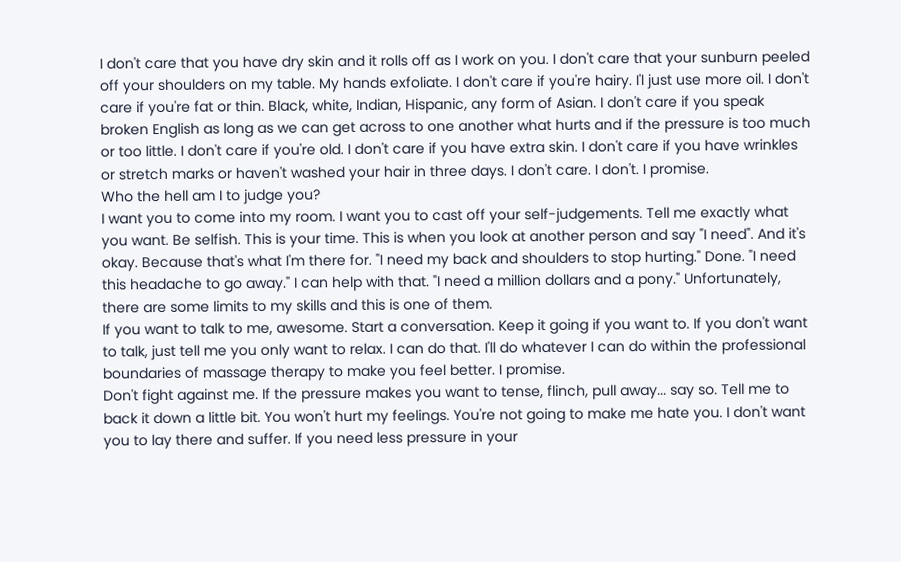I don't care that you have dry skin and it rolls off as I work on you. I don't care that your sunburn peeled off your shoulders on my table. My hands exfoliate. I don't care if you're hairy. I'l just use more oil. I don't care if you're fat or thin. Black, white, Indian, Hispanic, any form of Asian. I don't care if you speak broken English as long as we can get across to one another what hurts and if the pressure is too much or too little. I don't care if you're old. I don't care if you have extra skin. I don't care if you have wrinkles or stretch marks or haven't washed your hair in three days. I don't care. I don't. I promise.
Who the hell am I to judge you?
I want you to come into my room. I want you to cast off your self-judgements. Tell me exactly what you want. Be selfish. This is your time. This is when you look at another person and say "I need". And it's okay. Because that's what I'm there for. "I need my back and shoulders to stop hurting." Done. "I need this headache to go away." I can help with that. "I need a million dollars and a pony." Unfortunately, there are some limits to my skills and this is one of them.
If you want to talk to me, awesome. Start a conversation. Keep it going if you want to. If you don't want to talk, just tell me you only want to relax. I can do that. I'll do whatever I can do within the professional boundaries of massage therapy to make you feel better. I promise.
Don't fight against me. If the pressure makes you want to tense, flinch, pull away... say so. Tell me to back it down a little bit. You won't hurt my feelings. You're not going to make me hate you. I don't want you to lay there and suffer. If you need less pressure in your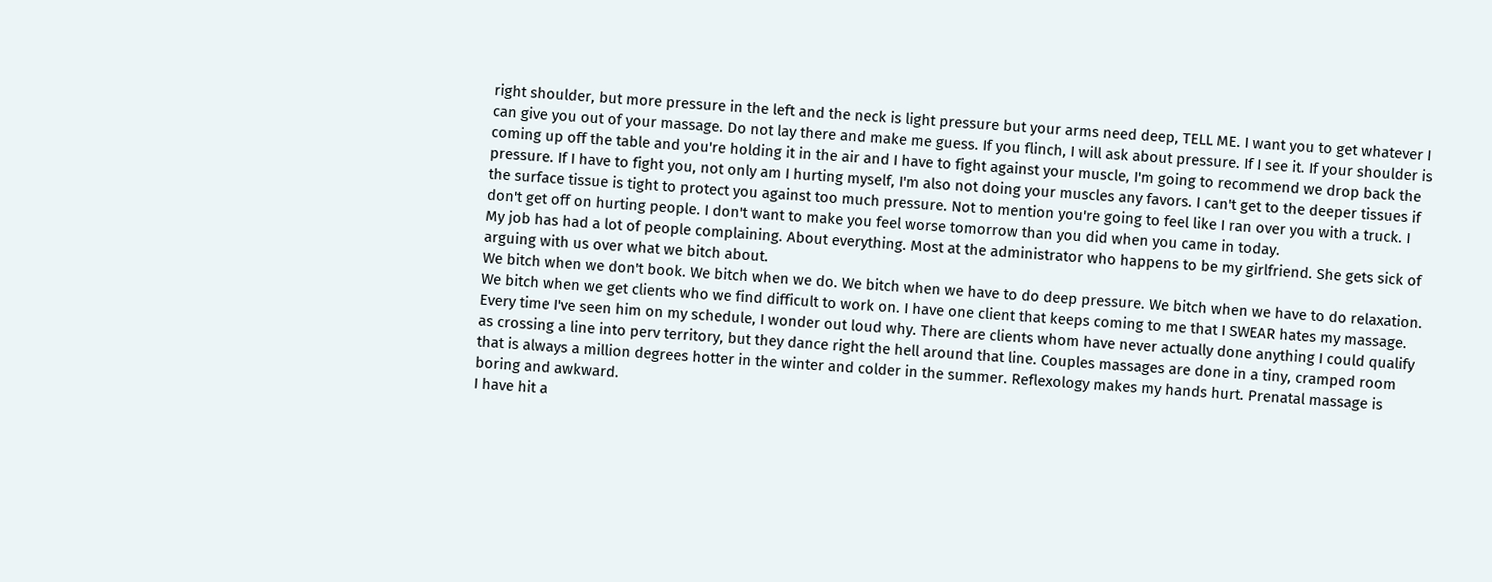right shoulder, but more pressure in the left and the neck is light pressure but your arms need deep, TELL ME. I want you to get whatever I can give you out of your massage. Do not lay there and make me guess. If you flinch, I will ask about pressure. If I see it. If your shoulder is coming up off the table and you're holding it in the air and I have to fight against your muscle, I'm going to recommend we drop back the pressure. If I have to fight you, not only am I hurting myself, I'm also not doing your muscles any favors. I can't get to the deeper tissues if the surface tissue is tight to protect you against too much pressure. Not to mention you're going to feel like I ran over you with a truck. I don't get off on hurting people. I don't want to make you feel worse tomorrow than you did when you came in today.
My job has had a lot of people complaining. About everything. Most at the administrator who happens to be my girlfriend. She gets sick of arguing with us over what we bitch about.
We bitch when we don't book. We bitch when we do. We bitch when we have to do deep pressure. We bitch when we have to do relaxation. We bitch when we get clients who we find difficult to work on. I have one client that keeps coming to me that I SWEAR hates my massage. Every time I've seen him on my schedule, I wonder out loud why. There are clients whom have never actually done anything I could qualify as crossing a line into perv territory, but they dance right the hell around that line. Couples massages are done in a tiny, cramped room that is always a million degrees hotter in the winter and colder in the summer. Reflexology makes my hands hurt. Prenatal massage is boring and awkward.
I have hit a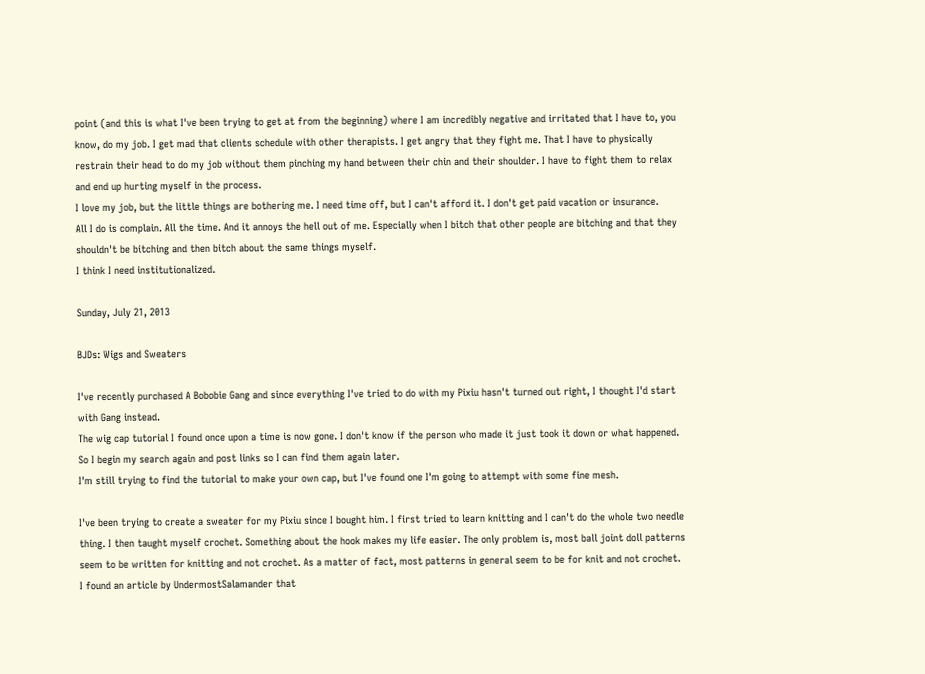point (and this is what I've been trying to get at from the beginning) where I am incredibly negative and irritated that I have to, you know, do my job. I get mad that clients schedule with other therapists. I get angry that they fight me. That I have to physically restrain their head to do my job without them pinching my hand between their chin and their shoulder. I have to fight them to relax and end up hurting myself in the process.
I love my job, but the little things are bothering me. I need time off, but I can't afford it. I don't get paid vacation or insurance.
All I do is complain. All the time. And it annoys the hell out of me. Especially when I bitch that other people are bitching and that they shouldn't be bitching and then bitch about the same things myself.
I think I need institutionalized.

Sunday, July 21, 2013

BJDs: Wigs and Sweaters

I've recently purchased A Bobobie Gang and since everything I've tried to do with my Pixiu hasn't turned out right, I thought I'd start with Gang instead.
The wig cap tutorial I found once upon a time is now gone. I don't know if the person who made it just took it down or what happened. So I begin my search again and post links so I can find them again later.
I'm still trying to find the tutorial to make your own cap, but I've found one I'm going to attempt with some fine mesh.

I've been trying to create a sweater for my Pixiu since I bought him. I first tried to learn knitting and I can't do the whole two needle thing. I then taught myself crochet. Something about the hook makes my life easier. The only problem is, most ball joint doll patterns seem to be written for knitting and not crochet. As a matter of fact, most patterns in general seem to be for knit and not crochet.
I found an article by UndermostSalamander that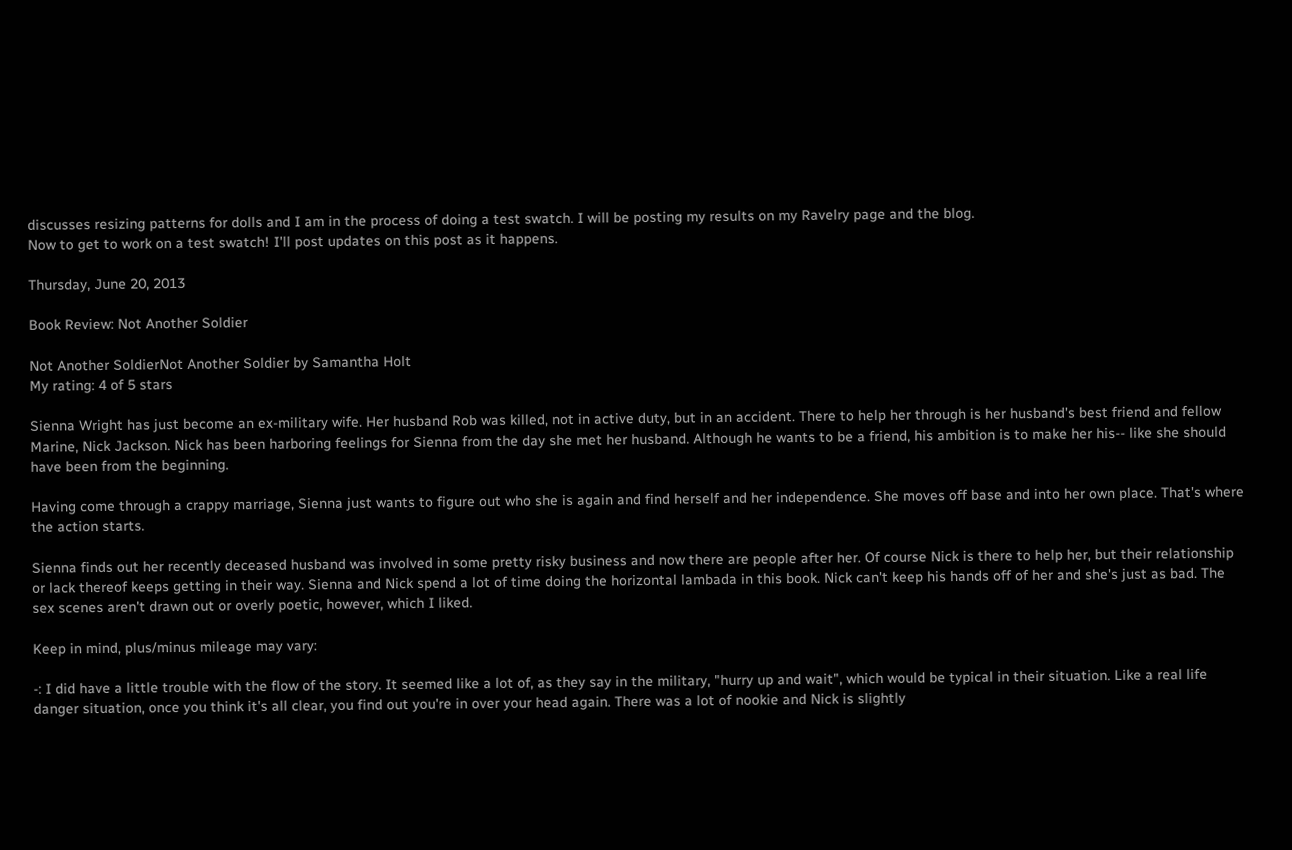discusses resizing patterns for dolls and I am in the process of doing a test swatch. I will be posting my results on my Ravelry page and the blog.
Now to get to work on a test swatch! I'll post updates on this post as it happens.

Thursday, June 20, 2013

Book Review: Not Another Soldier

Not Another SoldierNot Another Soldier by Samantha Holt
My rating: 4 of 5 stars

Sienna Wright has just become an ex-military wife. Her husband Rob was killed, not in active duty, but in an accident. There to help her through is her husband's best friend and fellow Marine, Nick Jackson. Nick has been harboring feelings for Sienna from the day she met her husband. Although he wants to be a friend, his ambition is to make her his-- like she should have been from the beginning.

Having come through a crappy marriage, Sienna just wants to figure out who she is again and find herself and her independence. She moves off base and into her own place. That's where the action starts.

Sienna finds out her recently deceased husband was involved in some pretty risky business and now there are people after her. Of course Nick is there to help her, but their relationship or lack thereof keeps getting in their way. Sienna and Nick spend a lot of time doing the horizontal lambada in this book. Nick can't keep his hands off of her and she's just as bad. The sex scenes aren't drawn out or overly poetic, however, which I liked.

Keep in mind, plus/minus mileage may vary:

-: I did have a little trouble with the flow of the story. It seemed like a lot of, as they say in the military, "hurry up and wait", which would be typical in their situation. Like a real life danger situation, once you think it's all clear, you find out you're in over your head again. There was a lot of nookie and Nick is slightly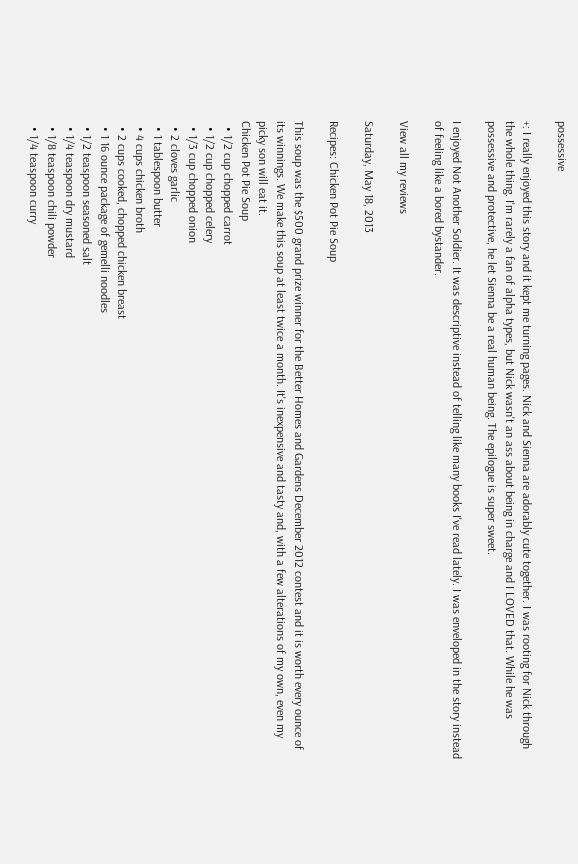possessive

+: I really enjoyed this story and it kept me turning pages. Nick and Sienna are adorably cute together. I was rooting for Nick through the whole thing. I'm rarely a fan of alpha types, but Nick wasn't an ass about being in charge and I LOVED that. While he was possessive and protective, he let Sienna be a real human being. The epilogue is super sweet.

I enjoyed Not Another Soldier. It was descriptive instead of telling like many books I've read lately. I was enveloped in the story instead of feeling like a bored bystander.

View all my reviews

Saturday, May 18, 2013

Recipes: Chicken Pot Pie Soup

This soup was the $500 grand prize winner for the Better Homes and Gardens December 2012 contest and it is worth every ounce of its winnings. We make this soup at least twice a month. It's inexpensive and tasty and, with a few alterations of my own, even my picky son will eat it.
Chicken Pot Pie Soup
  • 1/2 cup chopped carrot
  • 1/2 cup chopped celery
  • 1/3 cup chopped onion
  • 2 cloves garlic
  • 1 tablespoon butter
  • 4 cups chicken broth
  • 2 cups cooked, chopped chicken breast
  • 1 16 ounce package of gemelli noodles
  • 1/2 teaspoon seasoned salt
  • 1/4 teaspoon dry mustard
  • 1/8 teaspoon chili powder
  • 1/4 teaspoon curry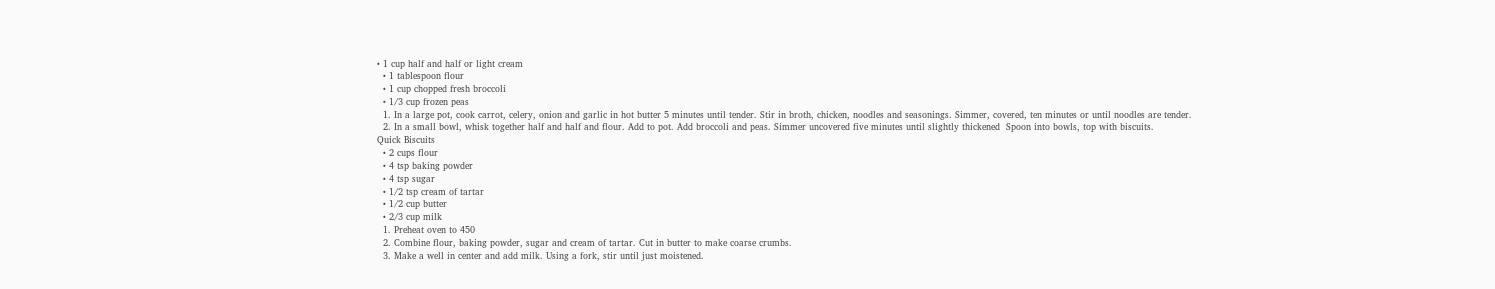• 1 cup half and half or light cream
  • 1 tablespoon flour
  • 1 cup chopped fresh broccoli
  • 1/3 cup frozen peas
  1. In a large pot, cook carrot, celery, onion and garlic in hot butter 5 minutes until tender. Stir in broth, chicken, noodles and seasonings. Simmer, covered, ten minutes or until noodles are tender.
  2. In a small bowl, whisk together half and half and flour. Add to pot. Add broccoli and peas. Simmer uncovered five minutes until slightly thickened  Spoon into bowls, top with biscuits.
Quick Biscuits
  • 2 cups flour
  • 4 tsp baking powder
  • 4 tsp sugar
  • 1/2 tsp cream of tartar
  • 1/2 cup butter
  • 2/3 cup milk
  1. Preheat oven to 450
  2. Combine flour, baking powder, sugar and cream of tartar. Cut in butter to make coarse crumbs.
  3. Make a well in center and add milk. Using a fork, stir until just moistened.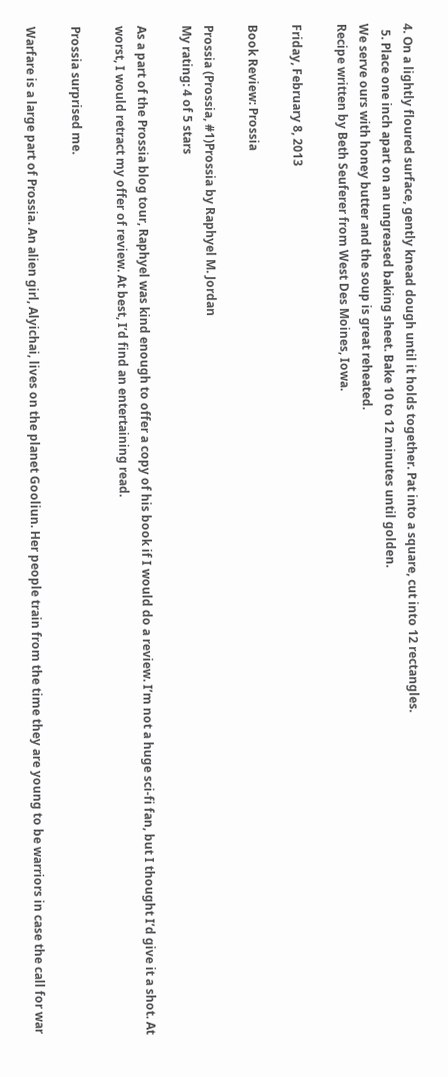4. On a lightly floured surface, gently knead dough until it holds together. Pat into a square, cut into 12 rectangles.
  5. Place one inch apart on an ungreased baking sheet. Bake 10 to 12 minutes until golden.
We serve ours with honey butter and the soup is great reheated.
Recipe written by Beth Seuferer from West Des Moines, Iowa.

Friday, February 8, 2013

Book Review: Prossia

Prossia (Prossia, #1)Prossia by Raphyel M. Jordan
My rating: 4 of 5 stars

As a part of the Prossia blog tour, Raphyel was kind enough to offer a copy of his book if I would do a review. I’m not a huge sci-fi fan, but I thought I’d give it a shot. At worst, I would retract my offer of review. At best, I’d find an entertaining read.

Prossia surprised me.

Warfare is a large part of Prossia. An alien girl, Alyichai, lives on the planet Gooliun. Her people train from the time they are young to be warriors in case the call for war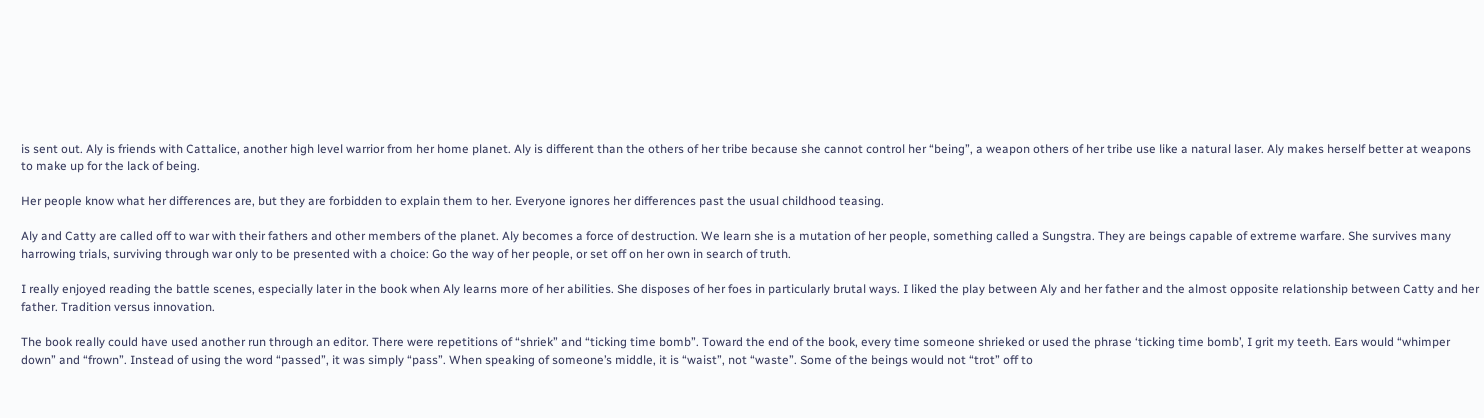is sent out. Aly is friends with Cattalice, another high level warrior from her home planet. Aly is different than the others of her tribe because she cannot control her “being”, a weapon others of her tribe use like a natural laser. Aly makes herself better at weapons to make up for the lack of being.

Her people know what her differences are, but they are forbidden to explain them to her. Everyone ignores her differences past the usual childhood teasing.

Aly and Catty are called off to war with their fathers and other members of the planet. Aly becomes a force of destruction. We learn she is a mutation of her people, something called a Sungstra. They are beings capable of extreme warfare. She survives many harrowing trials, surviving through war only to be presented with a choice: Go the way of her people, or set off on her own in search of truth.

I really enjoyed reading the battle scenes, especially later in the book when Aly learns more of her abilities. She disposes of her foes in particularly brutal ways. I liked the play between Aly and her father and the almost opposite relationship between Catty and her father. Tradition versus innovation.

The book really could have used another run through an editor. There were repetitions of “shriek” and “ticking time bomb”. Toward the end of the book, every time someone shrieked or used the phrase ‘ticking time bomb’, I grit my teeth. Ears would “whimper down” and “frown”. Instead of using the word “passed”, it was simply “pass”. When speaking of someone’s middle, it is “waist”, not “waste”. Some of the beings would not “trot” off to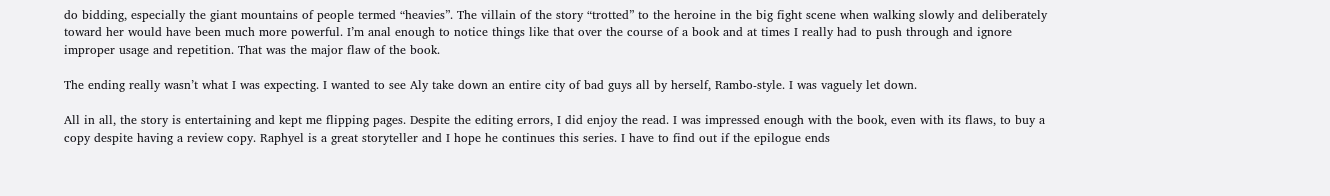do bidding, especially the giant mountains of people termed “heavies”. The villain of the story “trotted” to the heroine in the big fight scene when walking slowly and deliberately toward her would have been much more powerful. I’m anal enough to notice things like that over the course of a book and at times I really had to push through and ignore improper usage and repetition. That was the major flaw of the book.

The ending really wasn’t what I was expecting. I wanted to see Aly take down an entire city of bad guys all by herself, Rambo-style. I was vaguely let down.

All in all, the story is entertaining and kept me flipping pages. Despite the editing errors, I did enjoy the read. I was impressed enough with the book, even with its flaws, to buy a copy despite having a review copy. Raphyel is a great storyteller and I hope he continues this series. I have to find out if the epilogue ends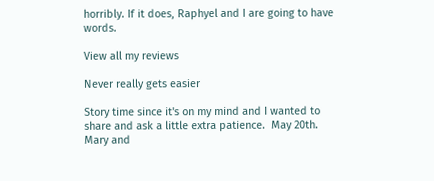horribly. If it does, Raphyel and I are going to have words.

View all my reviews

Never really gets easier

Story time since it's on my mind and I wanted to share and ask a little extra patience.  May 20th. Mary and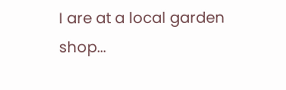I are at a local garden shop...